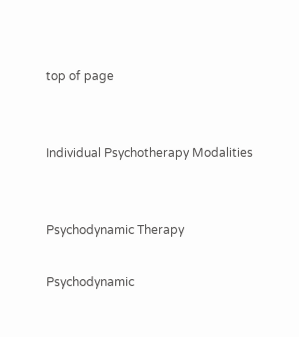top of page


Individual Psychotherapy Modalities


Psychodynamic Therapy

Psychodynamic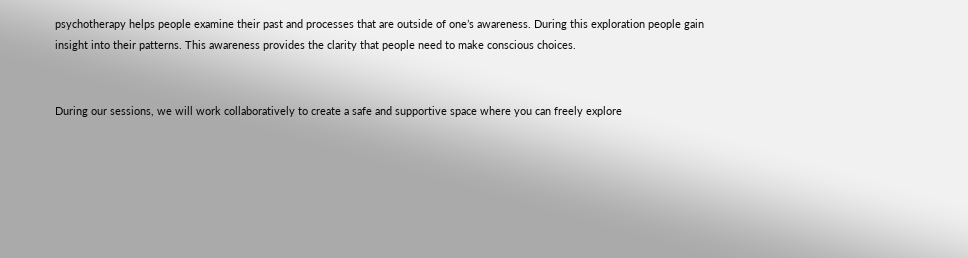psychotherapy helps people examine their past and processes that are outside of one’s awareness. During this exploration people gain insight into their patterns. This awareness provides the clarity that people need to make conscious choices.


During our sessions, we will work collaboratively to create a safe and supportive space where you can freely explore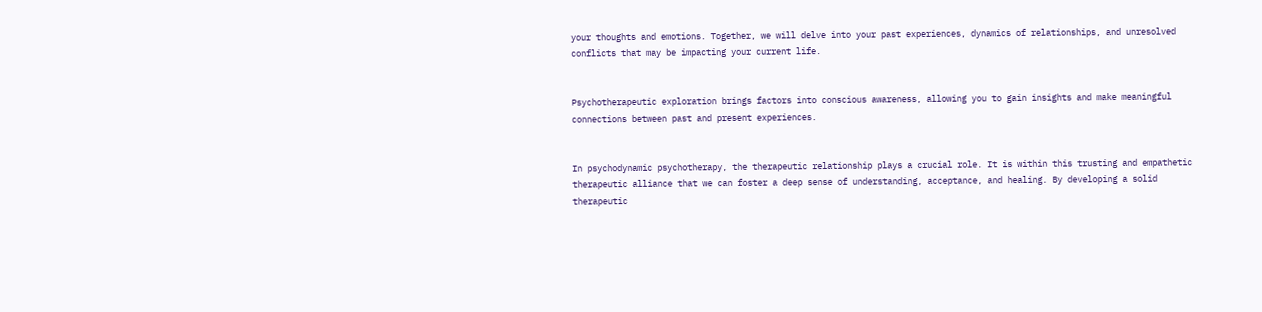your thoughts and emotions. Together, we will delve into your past experiences, dynamics of relationships, and unresolved conflicts that may be impacting your current life.


Psychotherapeutic exploration brings factors into conscious awareness, allowing you to gain insights and make meaningful connections between past and present experiences.


In psychodynamic psychotherapy, the therapeutic relationship plays a crucial role. It is within this trusting and empathetic therapeutic alliance that we can foster a deep sense of understanding, acceptance, and healing. By developing a solid therapeutic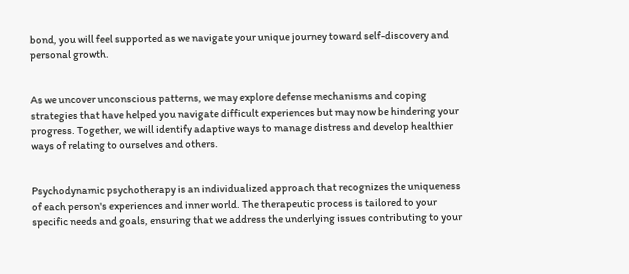bond, you will feel supported as we navigate your unique journey toward self-discovery and personal growth.


As we uncover unconscious patterns, we may explore defense mechanisms and coping strategies that have helped you navigate difficult experiences but may now be hindering your progress. Together, we will identify adaptive ways to manage distress and develop healthier ways of relating to ourselves and others.


Psychodynamic psychotherapy is an individualized approach that recognizes the uniqueness of each person's experiences and inner world. The therapeutic process is tailored to your specific needs and goals, ensuring that we address the underlying issues contributing to your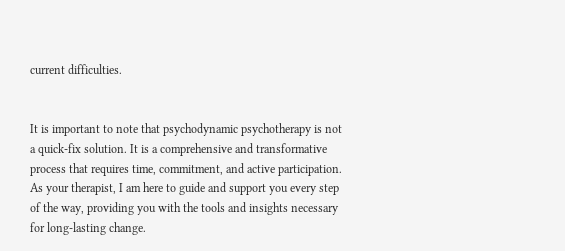current difficulties.


It is important to note that psychodynamic psychotherapy is not a quick-fix solution. It is a comprehensive and transformative process that requires time, commitment, and active participation. As your therapist, I am here to guide and support you every step of the way, providing you with the tools and insights necessary for long-lasting change.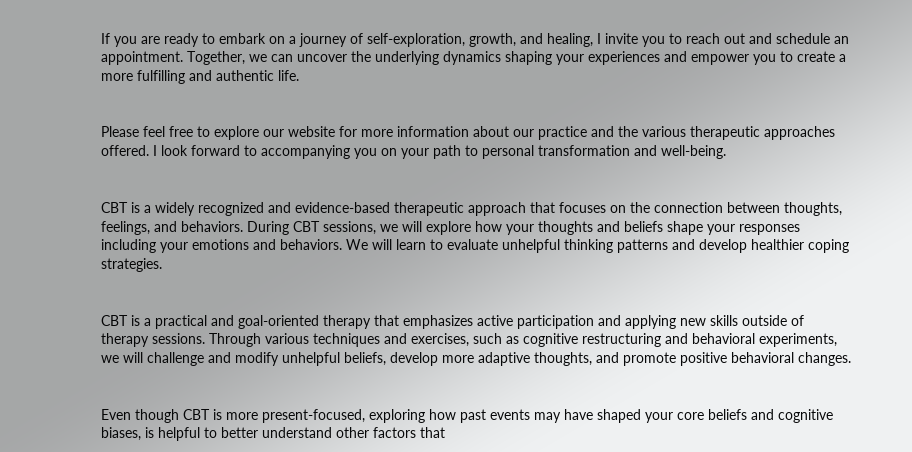If you are ready to embark on a journey of self-exploration, growth, and healing, I invite you to reach out and schedule an appointment. Together, we can uncover the underlying dynamics shaping your experiences and empower you to create a more fulfilling and authentic life.


Please feel free to explore our website for more information about our practice and the various therapeutic approaches offered. I look forward to accompanying you on your path to personal transformation and well-being.


CBT is a widely recognized and evidence-based therapeutic approach that focuses on the connection between thoughts, feelings, and behaviors. During CBT sessions, we will explore how your thoughts and beliefs shape your responses including your emotions and behaviors. We will learn to evaluate unhelpful thinking patterns and develop healthier coping strategies.


CBT is a practical and goal-oriented therapy that emphasizes active participation and applying new skills outside of therapy sessions. Through various techniques and exercises, such as cognitive restructuring and behavioral experiments, we will challenge and modify unhelpful beliefs, develop more adaptive thoughts, and promote positive behavioral changes.


Even though CBT is more present-focused, exploring how past events may have shaped your core beliefs and cognitive biases, is helpful to better understand other factors that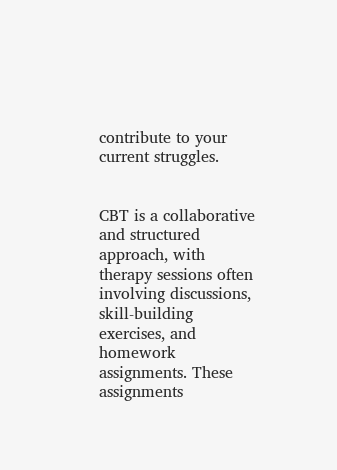contribute to your current struggles.


CBT is a collaborative and structured approach, with therapy sessions often involving discussions, skill-building exercises, and homework assignments. These assignments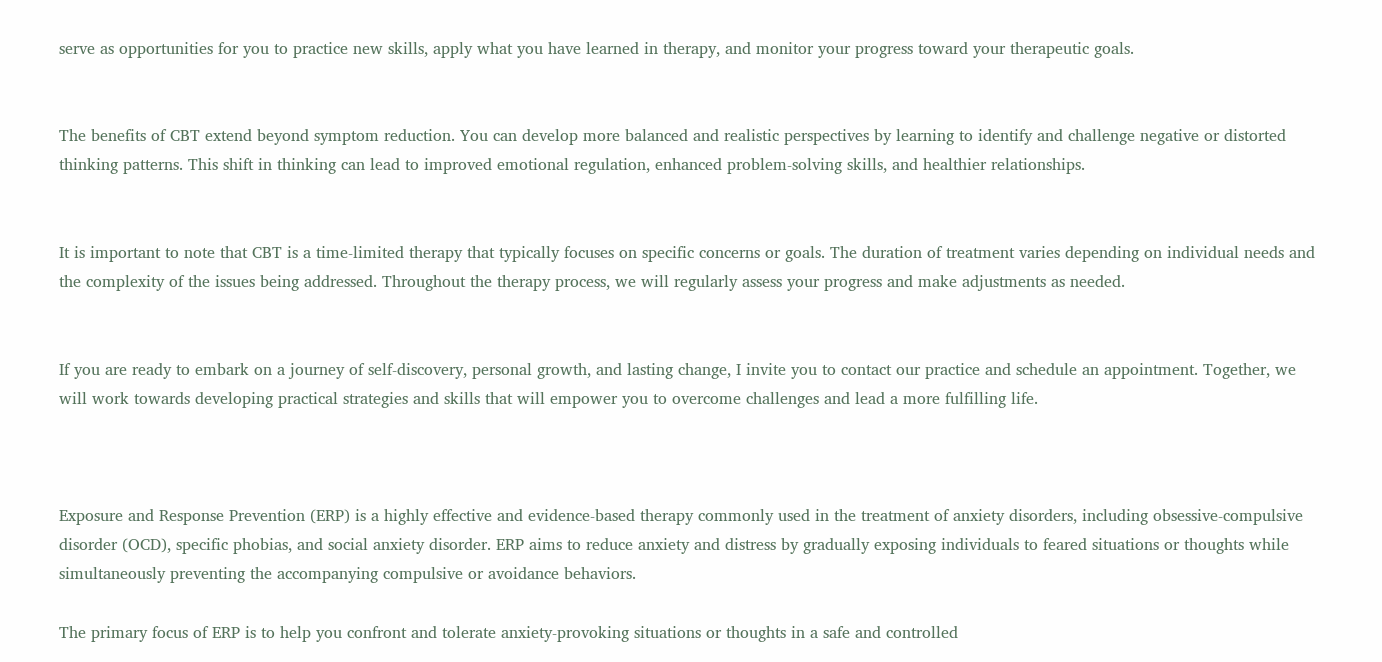serve as opportunities for you to practice new skills, apply what you have learned in therapy, and monitor your progress toward your therapeutic goals.


The benefits of CBT extend beyond symptom reduction. You can develop more balanced and realistic perspectives by learning to identify and challenge negative or distorted thinking patterns. This shift in thinking can lead to improved emotional regulation, enhanced problem-solving skills, and healthier relationships.


It is important to note that CBT is a time-limited therapy that typically focuses on specific concerns or goals. The duration of treatment varies depending on individual needs and the complexity of the issues being addressed. Throughout the therapy process, we will regularly assess your progress and make adjustments as needed.


If you are ready to embark on a journey of self-discovery, personal growth, and lasting change, I invite you to contact our practice and schedule an appointment. Together, we will work towards developing practical strategies and skills that will empower you to overcome challenges and lead a more fulfilling life.



Exposure and Response Prevention (ERP) is a highly effective and evidence-based therapy commonly used in the treatment of anxiety disorders, including obsessive-compulsive disorder (OCD), specific phobias, and social anxiety disorder. ERP aims to reduce anxiety and distress by gradually exposing individuals to feared situations or thoughts while simultaneously preventing the accompanying compulsive or avoidance behaviors.

The primary focus of ERP is to help you confront and tolerate anxiety-provoking situations or thoughts in a safe and controlled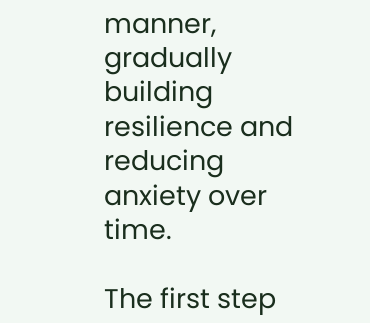manner, gradually building resilience and reducing anxiety over time.

The first step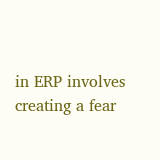in ERP involves creating a fear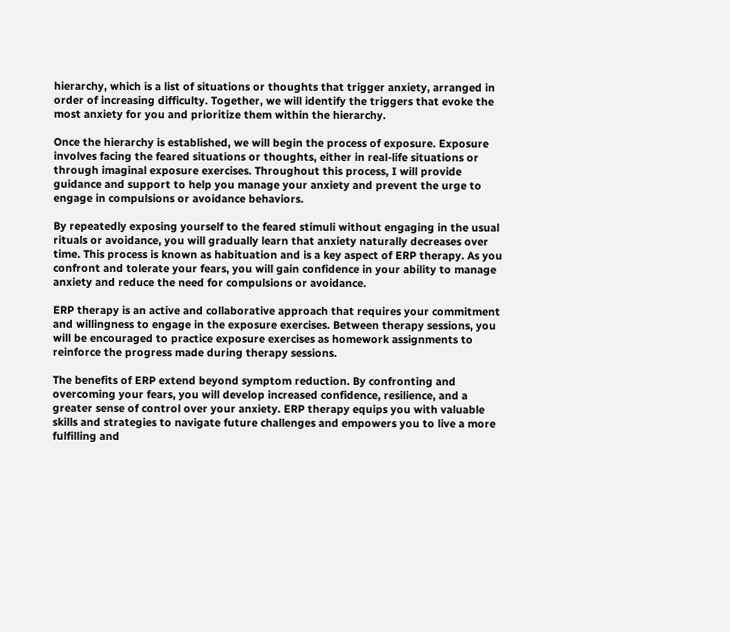hierarchy, which is a list of situations or thoughts that trigger anxiety, arranged in order of increasing difficulty. Together, we will identify the triggers that evoke the most anxiety for you and prioritize them within the hierarchy.

Once the hierarchy is established, we will begin the process of exposure. Exposure involves facing the feared situations or thoughts, either in real-life situations or through imaginal exposure exercises. Throughout this process, I will provide guidance and support to help you manage your anxiety and prevent the urge to engage in compulsions or avoidance behaviors.

By repeatedly exposing yourself to the feared stimuli without engaging in the usual rituals or avoidance, you will gradually learn that anxiety naturally decreases over time. This process is known as habituation and is a key aspect of ERP therapy. As you confront and tolerate your fears, you will gain confidence in your ability to manage anxiety and reduce the need for compulsions or avoidance.

ERP therapy is an active and collaborative approach that requires your commitment and willingness to engage in the exposure exercises. Between therapy sessions, you will be encouraged to practice exposure exercises as homework assignments to reinforce the progress made during therapy sessions.

The benefits of ERP extend beyond symptom reduction. By confronting and overcoming your fears, you will develop increased confidence, resilience, and a greater sense of control over your anxiety. ERP therapy equips you with valuable skills and strategies to navigate future challenges and empowers you to live a more fulfilling and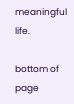meaningful life.

bottom of page